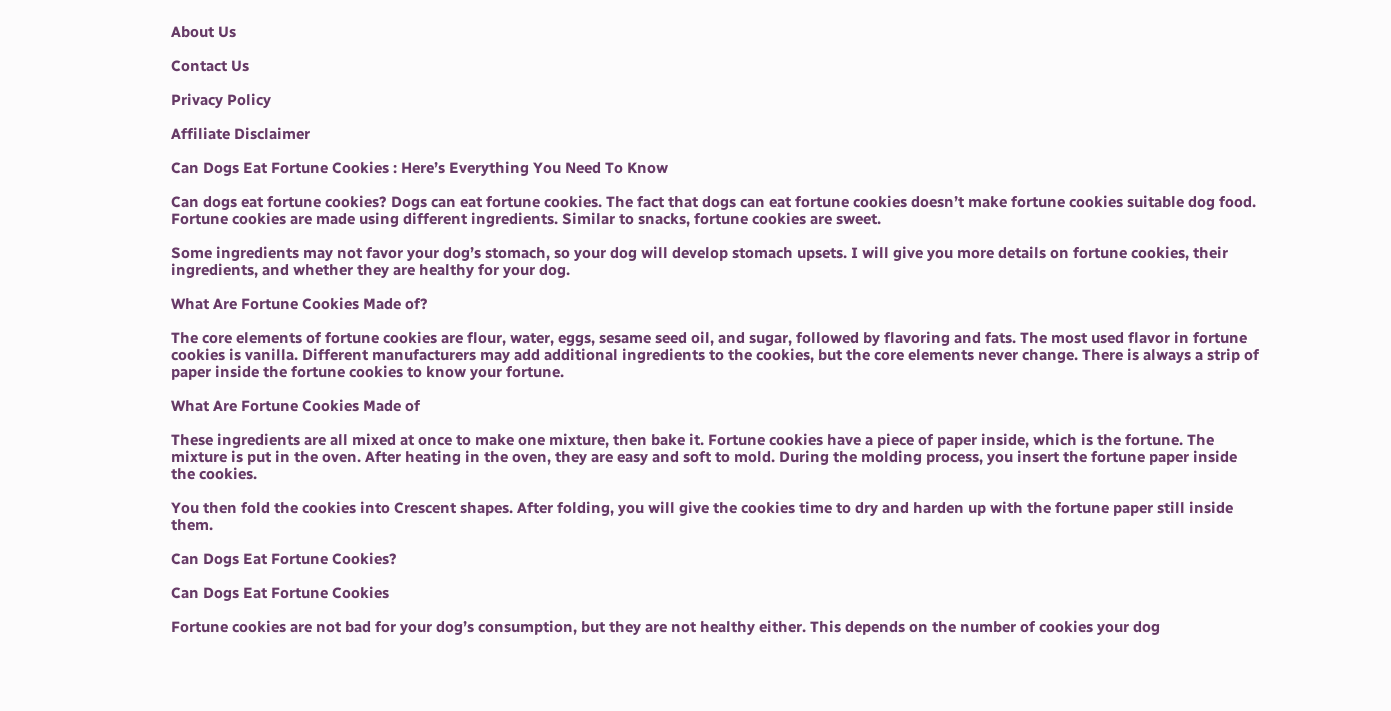About Us

Contact Us

Privacy Policy

Affiliate Disclaimer

Can Dogs Eat Fortune Cookies : Here’s Everything You Need To Know

Can dogs eat fortune cookies? Dogs can eat fortune cookies. The fact that dogs can eat fortune cookies doesn’t make fortune cookies suitable dog food. Fortune cookies are made using different ingredients. Similar to snacks, fortune cookies are sweet.

Some ingredients may not favor your dog’s stomach, so your dog will develop stomach upsets. I will give you more details on fortune cookies, their ingredients, and whether they are healthy for your dog.

What Are Fortune Cookies Made of?

The core elements of fortune cookies are flour, water, eggs, sesame seed oil, and sugar, followed by flavoring and fats. The most used flavor in fortune cookies is vanilla. Different manufacturers may add additional ingredients to the cookies, but the core elements never change. There is always a strip of paper inside the fortune cookies to know your fortune.

What Are Fortune Cookies Made of

These ingredients are all mixed at once to make one mixture, then bake it. Fortune cookies have a piece of paper inside, which is the fortune. The mixture is put in the oven. After heating in the oven, they are easy and soft to mold. During the molding process, you insert the fortune paper inside the cookies.

You then fold the cookies into Crescent shapes. After folding, you will give the cookies time to dry and harden up with the fortune paper still inside them.

Can Dogs Eat Fortune Cookies?

Can Dogs Eat Fortune Cookies

Fortune cookies are not bad for your dog’s consumption, but they are not healthy either. This depends on the number of cookies your dog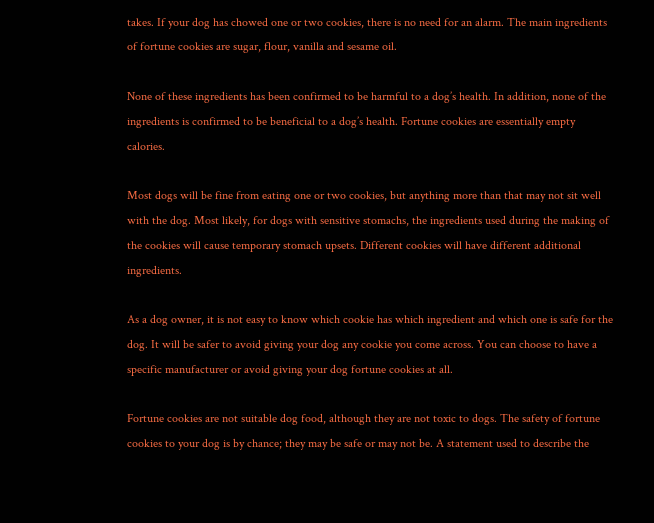takes. If your dog has chowed one or two cookies, there is no need for an alarm. The main ingredients of fortune cookies are sugar, flour, vanilla and sesame oil.

None of these ingredients has been confirmed to be harmful to a dog’s health. In addition, none of the ingredients is confirmed to be beneficial to a dog’s health. Fortune cookies are essentially empty calories.

Most dogs will be fine from eating one or two cookies, but anything more than that may not sit well with the dog. Most likely, for dogs with sensitive stomachs, the ingredients used during the making of the cookies will cause temporary stomach upsets. Different cookies will have different additional ingredients.

As a dog owner, it is not easy to know which cookie has which ingredient and which one is safe for the dog. It will be safer to avoid giving your dog any cookie you come across. You can choose to have a specific manufacturer or avoid giving your dog fortune cookies at all.

Fortune cookies are not suitable dog food, although they are not toxic to dogs. The safety of fortune cookies to your dog is by chance; they may be safe or may not be. A statement used to describe the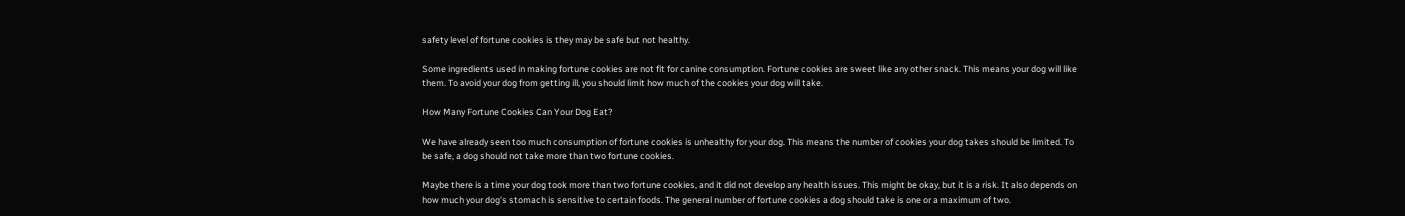safety level of fortune cookies is they may be safe but not healthy.

Some ingredients used in making fortune cookies are not fit for canine consumption. Fortune cookies are sweet like any other snack. This means your dog will like them. To avoid your dog from getting ill, you should limit how much of the cookies your dog will take.

How Many Fortune Cookies Can Your Dog Eat?

We have already seen too much consumption of fortune cookies is unhealthy for your dog. This means the number of cookies your dog takes should be limited. To be safe, a dog should not take more than two fortune cookies.

Maybe there is a time your dog took more than two fortune cookies, and it did not develop any health issues. This might be okay, but it is a risk. It also depends on how much your dog’s stomach is sensitive to certain foods. The general number of fortune cookies a dog should take is one or a maximum of two.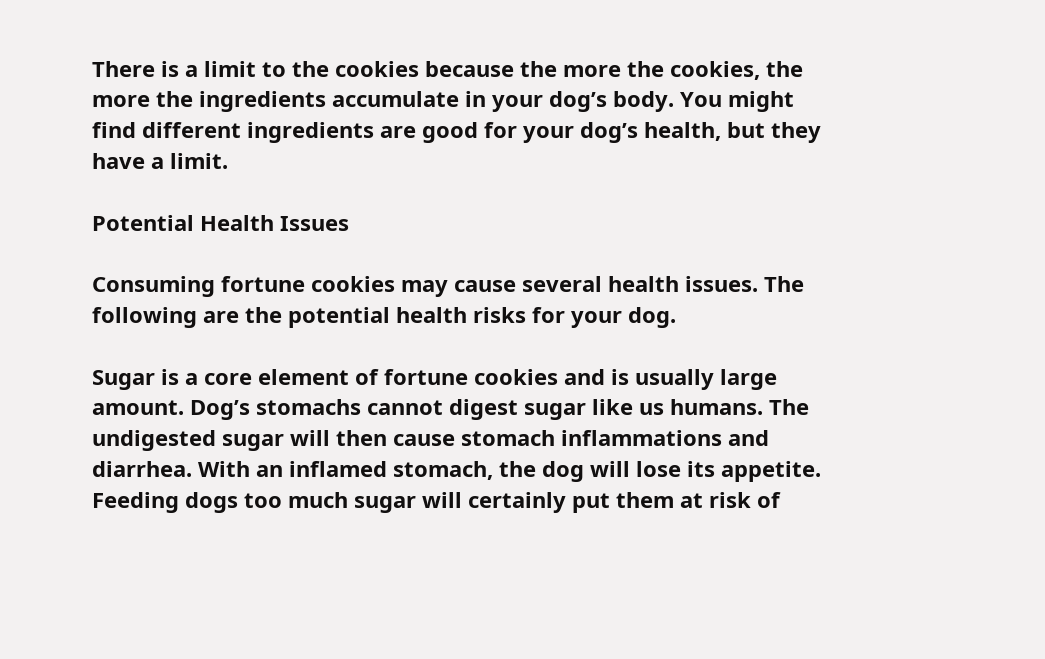There is a limit to the cookies because the more the cookies, the more the ingredients accumulate in your dog’s body. You might find different ingredients are good for your dog’s health, but they have a limit.

Potential Health Issues

Consuming fortune cookies may cause several health issues. The following are the potential health risks for your dog.

Sugar is a core element of fortune cookies and is usually large amount. Dog’s stomachs cannot digest sugar like us humans. The undigested sugar will then cause stomach inflammations and diarrhea. With an inflamed stomach, the dog will lose its appetite. Feeding dogs too much sugar will certainly put them at risk of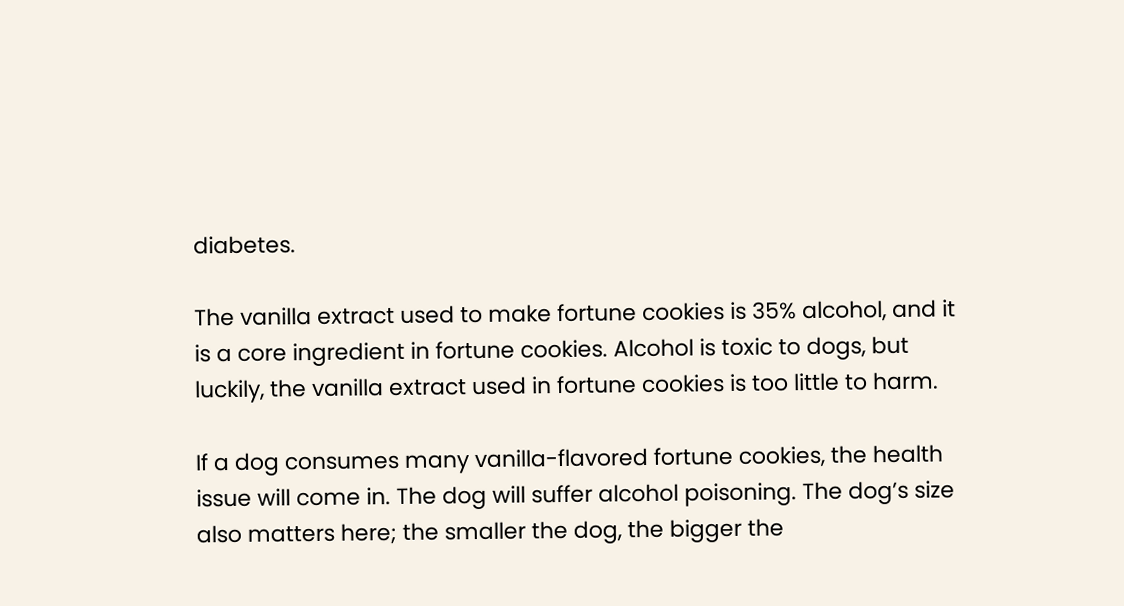diabetes.

The vanilla extract used to make fortune cookies is 35% alcohol, and it is a core ingredient in fortune cookies. Alcohol is toxic to dogs, but luckily, the vanilla extract used in fortune cookies is too little to harm.

If a dog consumes many vanilla-flavored fortune cookies, the health issue will come in. The dog will suffer alcohol poisoning. The dog’s size also matters here; the smaller the dog, the bigger the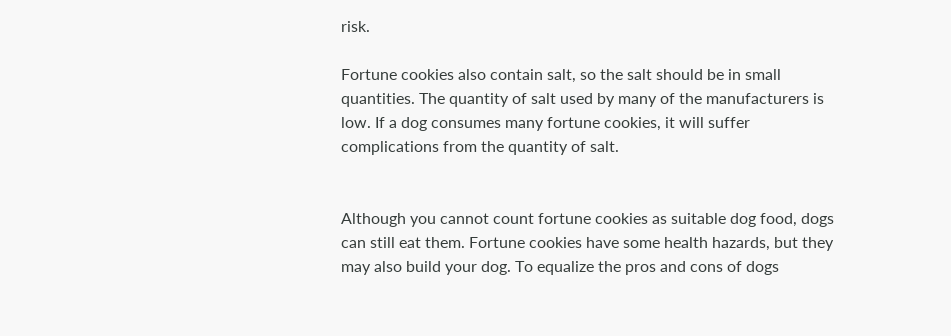risk.

Fortune cookies also contain salt, so the salt should be in small quantities. The quantity of salt used by many of the manufacturers is low. If a dog consumes many fortune cookies, it will suffer complications from the quantity of salt.


Although you cannot count fortune cookies as suitable dog food, dogs can still eat them. Fortune cookies have some health hazards, but they may also build your dog. To equalize the pros and cons of dogs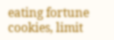eating fortune cookies, limit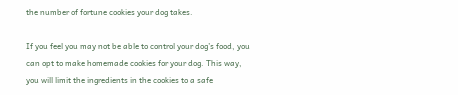the number of fortune cookies your dog takes.

If you feel you may not be able to control your dog’s food, you can opt to make homemade cookies for your dog. This way, you will limit the ingredients in the cookies to a safe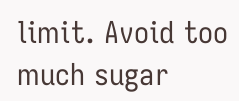limit. Avoid too much sugar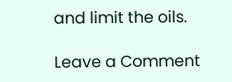and limit the oils.

Leave a Comment